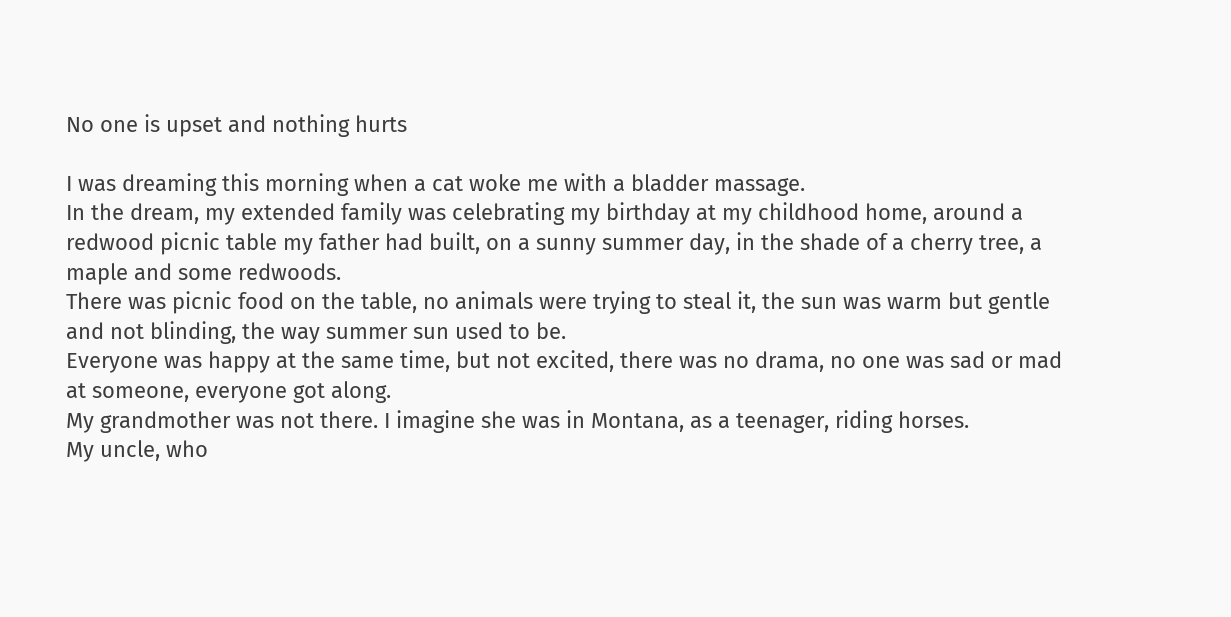No one is upset and nothing hurts

I was dreaming this morning when a cat woke me with a bladder massage.
In the dream, my extended family was celebrating my birthday at my childhood home, around a redwood picnic table my father had built, on a sunny summer day, in the shade of a cherry tree, a maple and some redwoods.
There was picnic food on the table, no animals were trying to steal it, the sun was warm but gentle and not blinding, the way summer sun used to be.
Everyone was happy at the same time, but not excited, there was no drama, no one was sad or mad at someone, everyone got along.
My grandmother was not there. I imagine she was in Montana, as a teenager, riding horses.
My uncle, who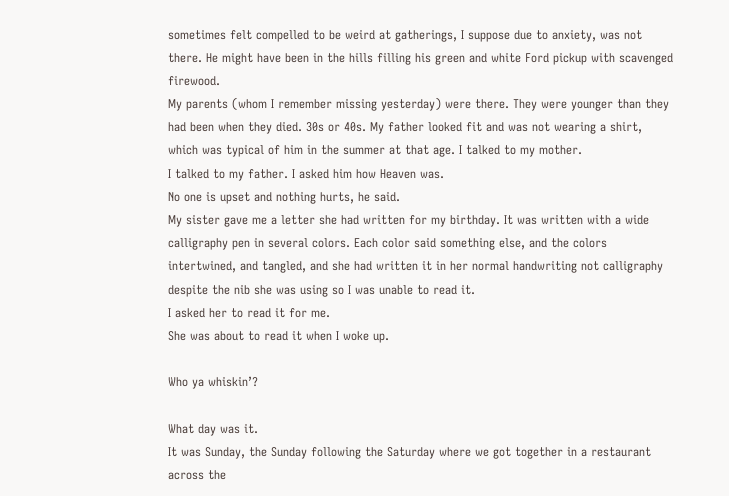sometimes felt compelled to be weird at gatherings, I suppose due to anxiety, was not there. He might have been in the hills filling his green and white Ford pickup with scavenged firewood.
My parents (whom I remember missing yesterday) were there. They were younger than they had been when they died. 30s or 40s. My father looked fit and was not wearing a shirt, which was typical of him in the summer at that age. I talked to my mother.
I talked to my father. I asked him how Heaven was.
No one is upset and nothing hurts, he said.
My sister gave me a letter she had written for my birthday. It was written with a wide calligraphy pen in several colors. Each color said something else, and the colors intertwined, and tangled, and she had written it in her normal handwriting not calligraphy despite the nib she was using so I was unable to read it.
I asked her to read it for me.
She was about to read it when I woke up.

Who ya whiskin’?

What day was it.
It was Sunday, the Sunday following the Saturday where we got together in a restaurant across the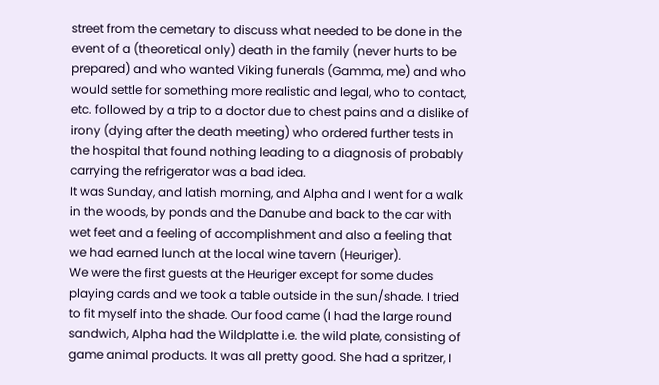street from the cemetary to discuss what needed to be done in the event of a (theoretical only) death in the family (never hurts to be prepared) and who wanted Viking funerals (Gamma, me) and who would settle for something more realistic and legal, who to contact, etc. followed by a trip to a doctor due to chest pains and a dislike of irony (dying after the death meeting) who ordered further tests in the hospital that found nothing leading to a diagnosis of probably carrying the refrigerator was a bad idea.
It was Sunday, and latish morning, and Alpha and I went for a walk in the woods, by ponds and the Danube and back to the car with wet feet and a feeling of accomplishment and also a feeling that we had earned lunch at the local wine tavern (Heuriger).
We were the first guests at the Heuriger except for some dudes playing cards and we took a table outside in the sun/shade. I tried to fit myself into the shade. Our food came (I had the large round sandwich, Alpha had the Wildplatte i.e. the wild plate, consisting of game animal products. It was all pretty good. She had a spritzer, I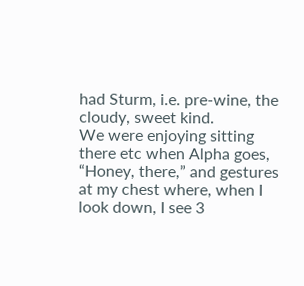had Sturm, i.e. pre-wine, the cloudy, sweet kind.
We were enjoying sitting there etc when Alpha goes,
“Honey, there,” and gestures at my chest where, when I look down, I see 3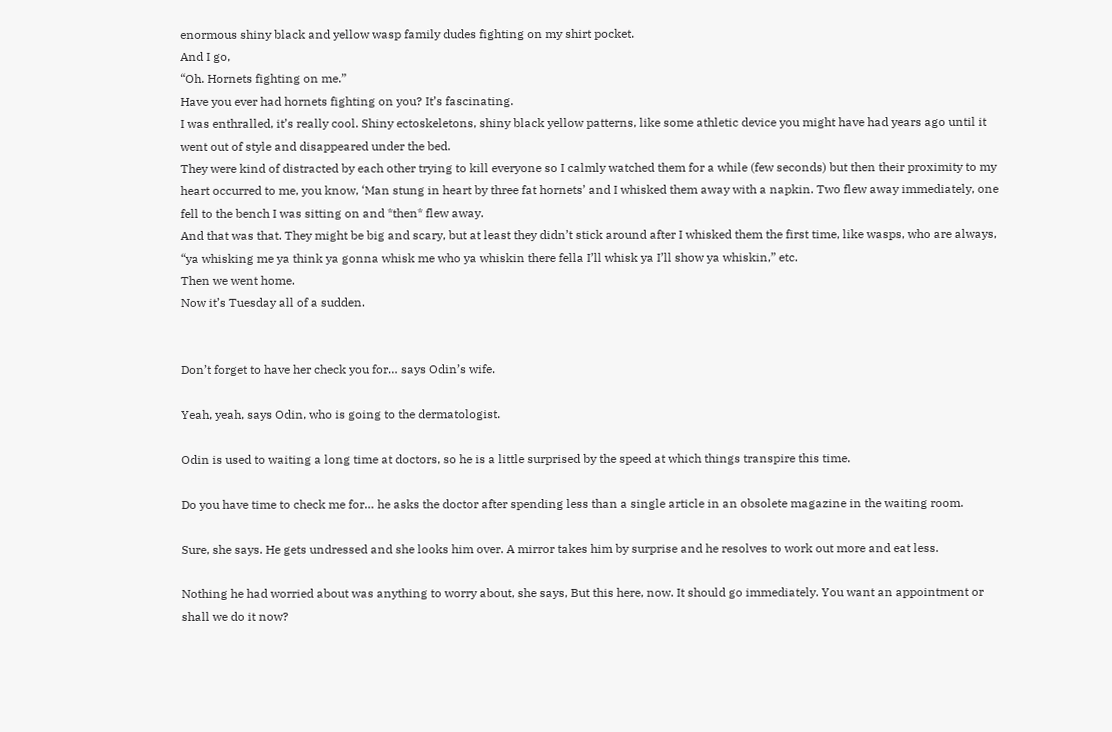enormous shiny black and yellow wasp family dudes fighting on my shirt pocket.
And I go,
“Oh. Hornets fighting on me.”
Have you ever had hornets fighting on you? It’s fascinating.
I was enthralled, it’s really cool. Shiny ectoskeletons, shiny black yellow patterns, like some athletic device you might have had years ago until it went out of style and disappeared under the bed.
They were kind of distracted by each other trying to kill everyone so I calmly watched them for a while (few seconds) but then their proximity to my heart occurred to me, you know, ‘Man stung in heart by three fat hornets’ and I whisked them away with a napkin. Two flew away immediately, one fell to the bench I was sitting on and *then* flew away.
And that was that. They might be big and scary, but at least they didn’t stick around after I whisked them the first time, like wasps, who are always, “ya whisking me ya think ya gonna whisk me who ya whiskin there fella I’ll whisk ya I’ll show ya whiskin,” etc.
Then we went home.
Now it’s Tuesday all of a sudden.


Don’t forget to have her check you for… says Odin’s wife.

Yeah, yeah, says Odin, who is going to the dermatologist.

Odin is used to waiting a long time at doctors, so he is a little surprised by the speed at which things transpire this time.

Do you have time to check me for… he asks the doctor after spending less than a single article in an obsolete magazine in the waiting room.

Sure, she says. He gets undressed and she looks him over. A mirror takes him by surprise and he resolves to work out more and eat less.

Nothing he had worried about was anything to worry about, she says, But this here, now. It should go immediately. You want an appointment or shall we do it now?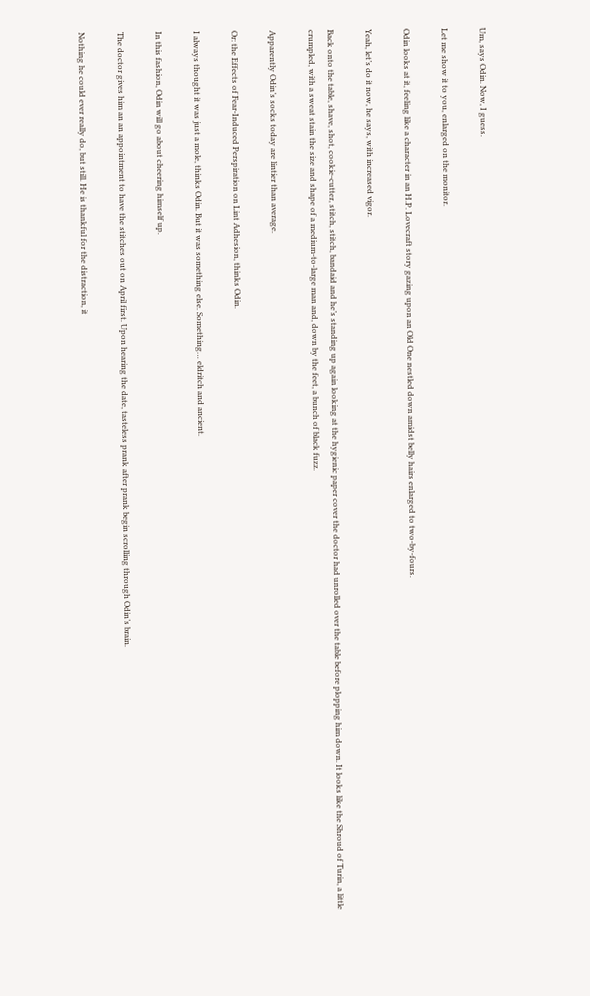Um, says Odin. Now, I guess.

Let me show it to you, enlarged on the monitor.

Odin looks at it, feeling like a character in an H.P. Lovecraft story gazing upon an Old One nestled down amidst belly hairs enlarged to two-by-fours.

Yeah, let’s do it now, he says, with increased vigor.

Back onto the table, shave, shot, cookie-cutter, stitch, stitch, bandaid and he’s standing up again looking at the hygienic paper cover the doctor had unrolled over the table before plopping him down. It looks like the Shroud of Turin, a little crumpled, with a sweat stain the size and shape of a medium-to-large man and, down by the feet, a bunch of black fuzz.

Apparently Odin’s socks today are lintier than average.

Or: the Effects of Fear-Induced Perspiration on Lint Adhesion, thinks Odin.

I always thought it was just a mole, thinks Odin. But it was something else. Something… eldritch and ancient.

In this fashion, Odin will go about cheering himself up.

The doctor gives him an an appointment to have the stitches out on April first. Upon hearing the date, tasteless prank after prank begin scrolling through Odin’s brain.

Nothing he could ever really do, but still. He is thankful for the distraction, it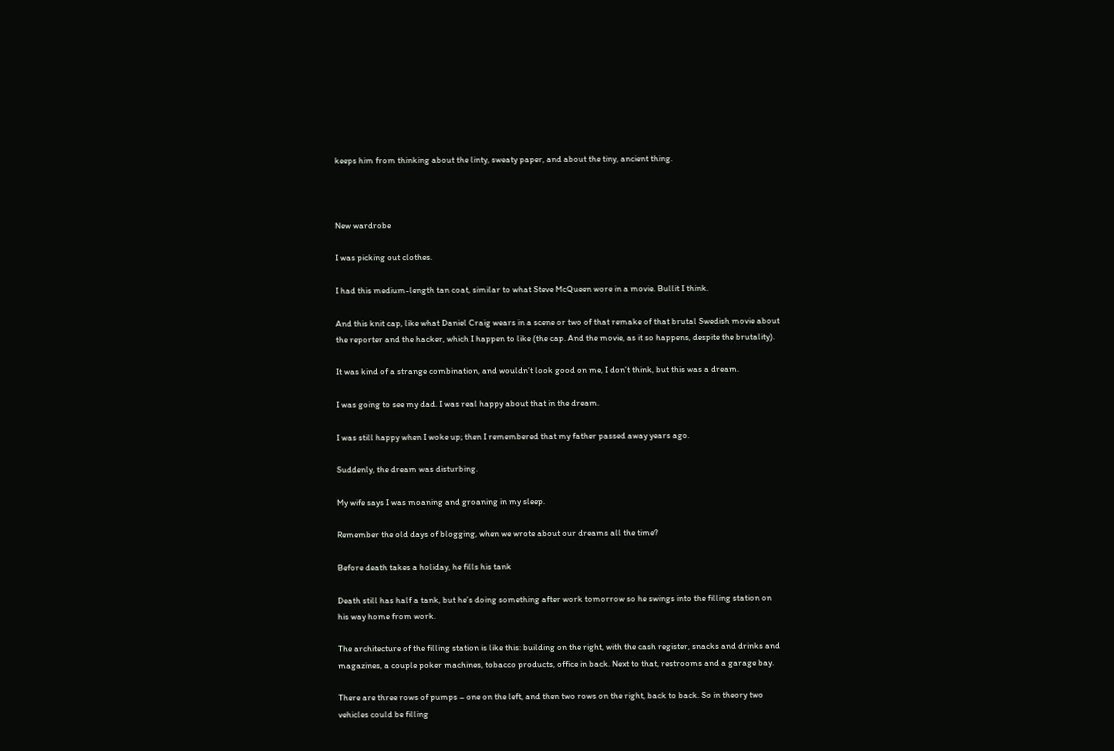keeps him from thinking about the linty, sweaty paper, and about the tiny, ancient thing.



New wardrobe

I was picking out clothes.

I had this medium-length tan coat, similar to what Steve McQueen wore in a movie. Bullit I think.

And this knit cap, like what Daniel Craig wears in a scene or two of that remake of that brutal Swedish movie about the reporter and the hacker, which I happen to like (the cap. And the movie, as it so happens, despite the brutality).

It was kind of a strange combination, and wouldn’t look good on me, I don’t think, but this was a dream.

I was going to see my dad. I was real happy about that in the dream.

I was still happy when I woke up; then I remembered that my father passed away years ago.

Suddenly, the dream was disturbing.

My wife says I was moaning and groaning in my sleep.

Remember the old days of blogging, when we wrote about our dreams all the time?

Before death takes a holiday, he fills his tank

Death still has half a tank, but he’s doing something after work tomorrow so he swings into the filling station on his way home from work.

The architecture of the filling station is like this: building on the right, with the cash register, snacks and drinks and magazines, a couple poker machines, tobacco products, office in back. Next to that, restrooms and a garage bay.

There are three rows of pumps – one on the left, and then two rows on the right, back to back. So in theory two vehicles could be filling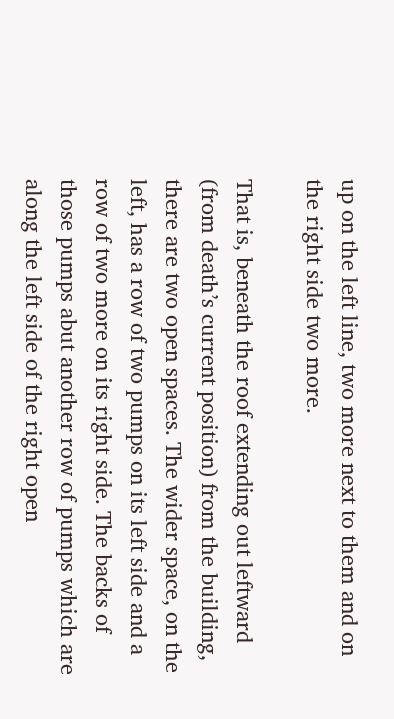up on the left line, two more next to them and on the right side two more.

That is, beneath the roof extending out leftward (from death’s current position) from the building, there are two open spaces. The wider space, on the left, has a row of two pumps on its left side and a row of two more on its right side. The backs of those pumps abut another row of pumps which are along the left side of the right open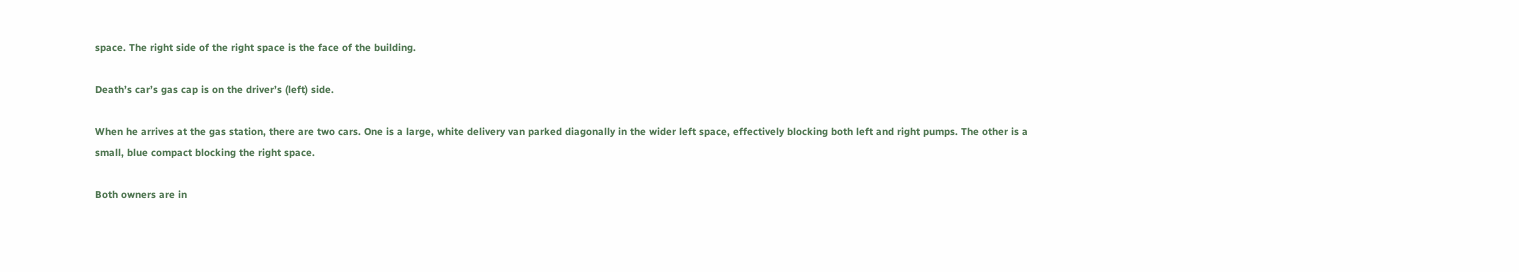space. The right side of the right space is the face of the building.

Death’s car’s gas cap is on the driver’s (left) side.

When he arrives at the gas station, there are two cars. One is a large, white delivery van parked diagonally in the wider left space, effectively blocking both left and right pumps. The other is a small, blue compact blocking the right space.

Both owners are in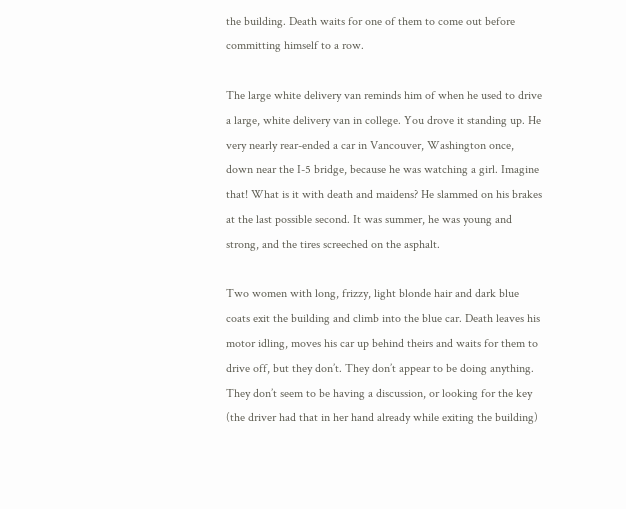the building. Death waits for one of them to come out before committing himself to a row.

The large white delivery van reminds him of when he used to drive a large, white delivery van in college. You drove it standing up. He very nearly rear-ended a car in Vancouver, Washington once, down near the I-5 bridge, because he was watching a girl. Imagine that! What is it with death and maidens? He slammed on his brakes at the last possible second. It was summer, he was young and strong, and the tires screeched on the asphalt.

Two women with long, frizzy, light blonde hair and dark blue coats exit the building and climb into the blue car. Death leaves his motor idling, moves his car up behind theirs and waits for them to drive off, but they don’t. They don’t appear to be doing anything. They don’t seem to be having a discussion, or looking for the key (the driver had that in her hand already while exiting the building)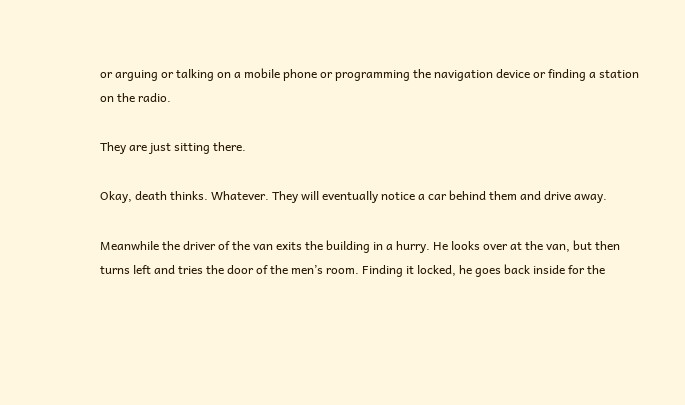or arguing or talking on a mobile phone or programming the navigation device or finding a station on the radio.

They are just sitting there.

Okay, death thinks. Whatever. They will eventually notice a car behind them and drive away.

Meanwhile the driver of the van exits the building in a hurry. He looks over at the van, but then turns left and tries the door of the men’s room. Finding it locked, he goes back inside for the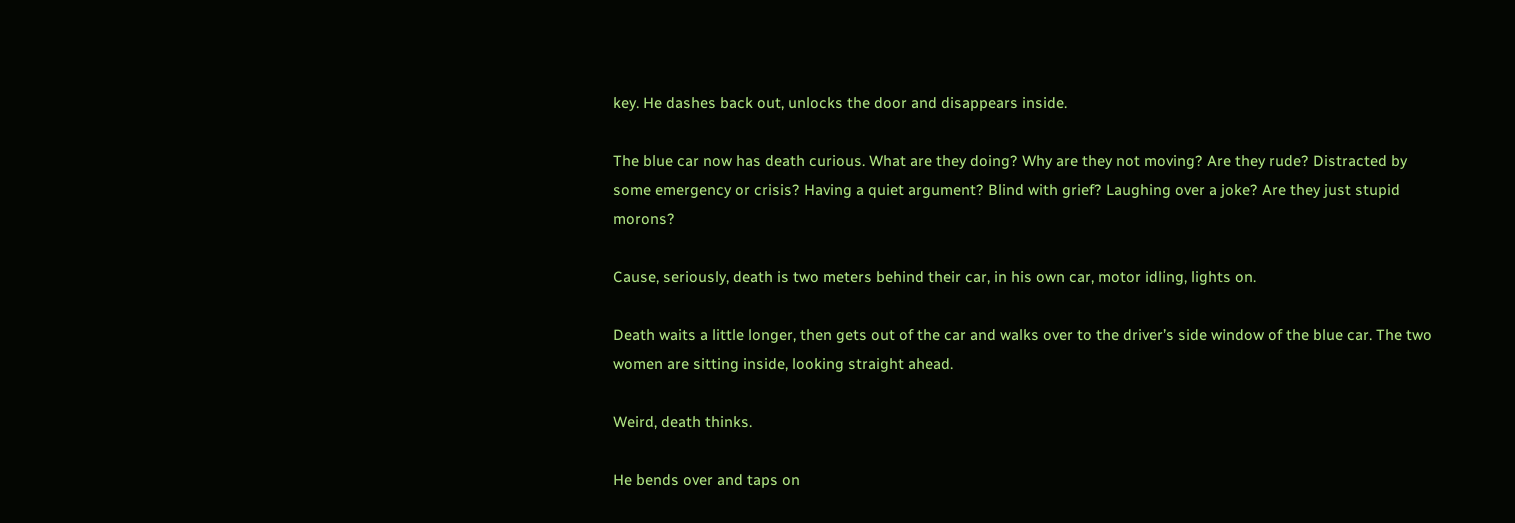key. He dashes back out, unlocks the door and disappears inside.

The blue car now has death curious. What are they doing? Why are they not moving? Are they rude? Distracted by some emergency or crisis? Having a quiet argument? Blind with grief? Laughing over a joke? Are they just stupid morons?

Cause, seriously, death is two meters behind their car, in his own car, motor idling, lights on.

Death waits a little longer, then gets out of the car and walks over to the driver’s side window of the blue car. The two women are sitting inside, looking straight ahead.

Weird, death thinks.

He bends over and taps on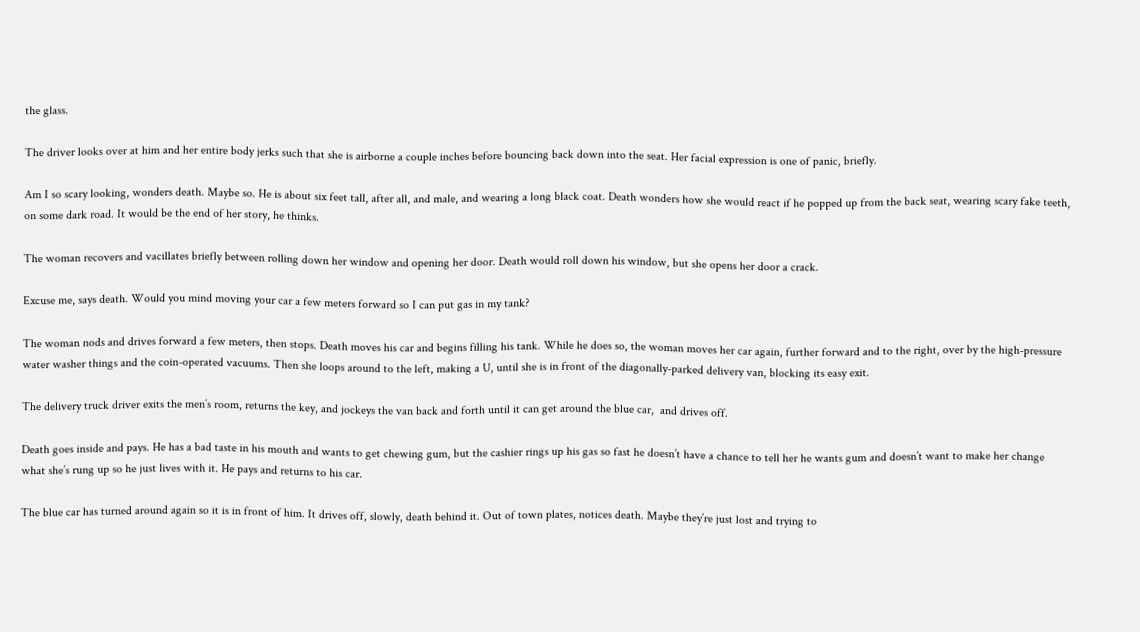the glass.

The driver looks over at him and her entire body jerks such that she is airborne a couple inches before bouncing back down into the seat. Her facial expression is one of panic, briefly.

Am I so scary looking, wonders death. Maybe so. He is about six feet tall, after all, and male, and wearing a long black coat. Death wonders how she would react if he popped up from the back seat, wearing scary fake teeth, on some dark road. It would be the end of her story, he thinks.

The woman recovers and vacillates briefly between rolling down her window and opening her door. Death would roll down his window, but she opens her door a crack.

Excuse me, says death. Would you mind moving your car a few meters forward so I can put gas in my tank?

The woman nods and drives forward a few meters, then stops. Death moves his car and begins filling his tank. While he does so, the woman moves her car again, further forward and to the right, over by the high-pressure water washer things and the coin-operated vacuums. Then she loops around to the left, making a U, until she is in front of the diagonally-parked delivery van, blocking its easy exit.

The delivery truck driver exits the men’s room, returns the key, and jockeys the van back and forth until it can get around the blue car,  and drives off.

Death goes inside and pays. He has a bad taste in his mouth and wants to get chewing gum, but the cashier rings up his gas so fast he doesn’t have a chance to tell her he wants gum and doesn’t want to make her change what she’s rung up so he just lives with it. He pays and returns to his car.

The blue car has turned around again so it is in front of him. It drives off, slowly, death behind it. Out of town plates, notices death. Maybe they’re just lost and trying to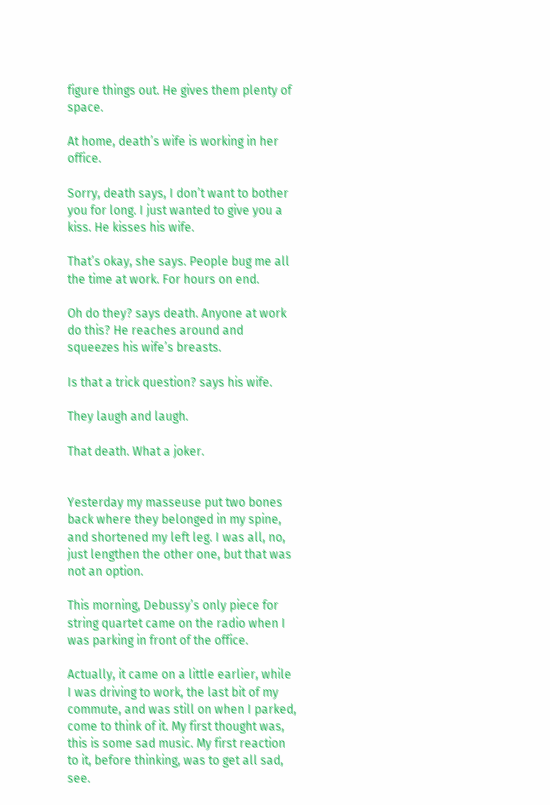figure things out. He gives them plenty of space.

At home, death’s wife is working in her office.

Sorry, death says, I don’t want to bother you for long. I just wanted to give you a kiss. He kisses his wife.

That’s okay, she says. People bug me all the time at work. For hours on end.

Oh do they? says death. Anyone at work do this? He reaches around and squeezes his wife’s breasts.

Is that a trick question? says his wife.

They laugh and laugh.

That death. What a joker.


Yesterday my masseuse put two bones back where they belonged in my spine, and shortened my left leg. I was all, no, just lengthen the other one, but that was not an option.

This morning, Debussy’s only piece for string quartet came on the radio when I was parking in front of the office.

Actually, it came on a little earlier, while I was driving to work, the last bit of my commute, and was still on when I parked, come to think of it. My first thought was, this is some sad music. My first reaction to it, before thinking, was to get all sad, see.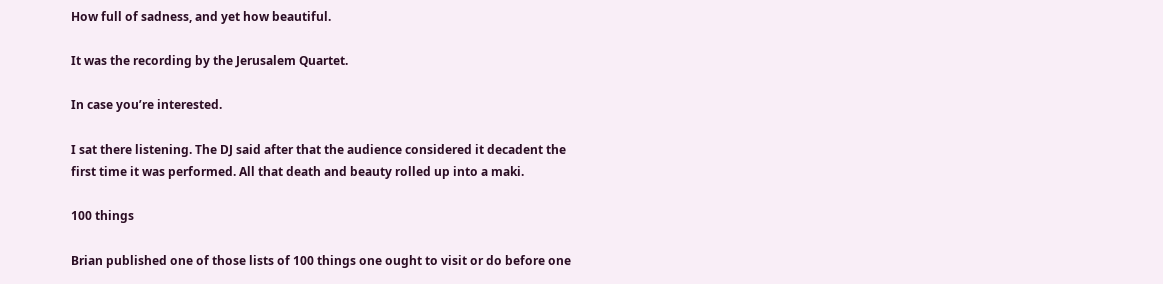How full of sadness, and yet how beautiful.

It was the recording by the Jerusalem Quartet.

In case you’re interested.

I sat there listening. The DJ said after that the audience considered it decadent the first time it was performed. All that death and beauty rolled up into a maki.

100 things

Brian published one of those lists of 100 things one ought to visit or do before one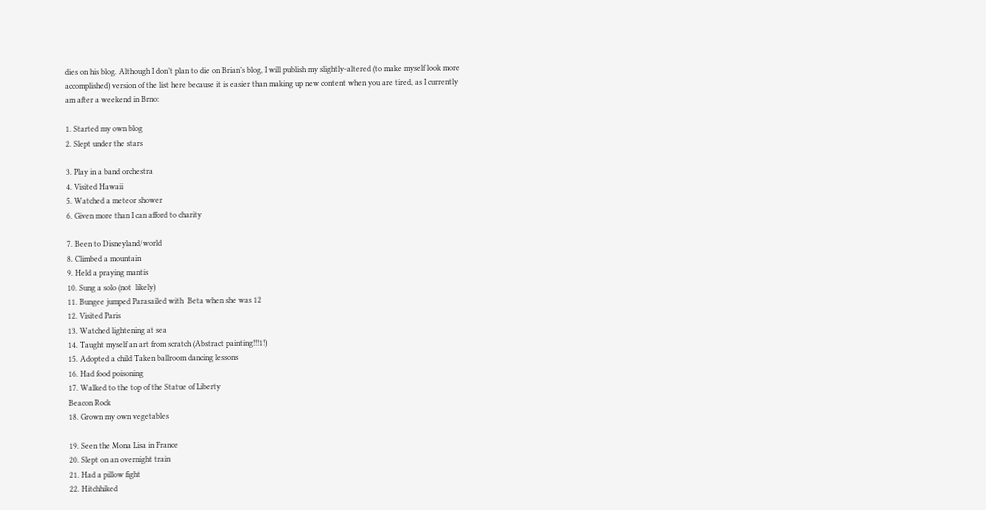dies on his blog. Although I don’t plan to die on Brian’s blog, I will publish my slightly-altered (to make myself look more accomplished) version of the list here because it is easier than making up new content when you are tired, as I currently am after a weekend in Brno:

1. Started my own blog
2. Slept under the stars

3. Play in a band orchestra
4. Visited Hawaii
5. Watched a meteor shower
6. Given more than I can afford to charity

7. Been to Disneyland/world
8. Climbed a mountain
9. Held a praying mantis
10. Sung a solo (not  likely)
11. Bungee jumped Parasailed with  Beta when she was 12
12. Visited Paris
13. Watched lightening at sea
14. Taught myself an art from scratch (Abstract painting!!!1!)
15. Adopted a child Taken ballroom dancing lessons
16. Had food poisoning
17. Walked to the top of the Statue of Liberty
Beacon Rock
18. Grown my own vegetables

19. Seen the Mona Lisa in France
20. Slept on an overnight train
21. Had a pillow fight
22. Hitchhiked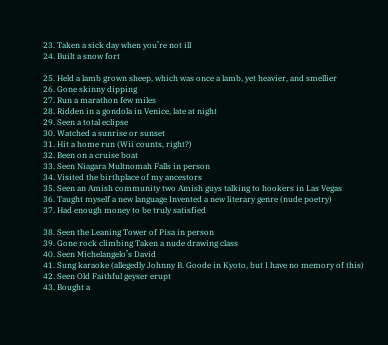23. Taken a sick day when you’re not ill
24. Built a snow fort

25. Held a lamb grown sheep, which was once a lamb, yet heavier, and smellier
26. Gone skinny dipping
27. Run a marathon few miles
28. Ridden in a gondola in Venice, late at night
29. Seen a total eclipse
30. Watched a sunrise or sunset
31. Hit a home run (Wii counts, right?)
32. Been on a cruise boat
33. Seen Niagara Multnomah Falls in person
34. Visited the birthplace of my ancestors
35. Seen an Amish community two Amish guys talking to hookers in Las Vegas
36. Taught myself a new language Invented a new literary genre (nude poetry)
37. Had enough money to be truly satisfied

38. Seen the Leaning Tower of Pisa in person
39. Gone rock climbing Taken a nude drawing class
40. Seen Michelangelo’s David
41. Sung karaoke (allegedly Johnny B. Goode in Kyoto, but I have no memory of this)
42. Seen Old Faithful geyser erupt
43. Bought a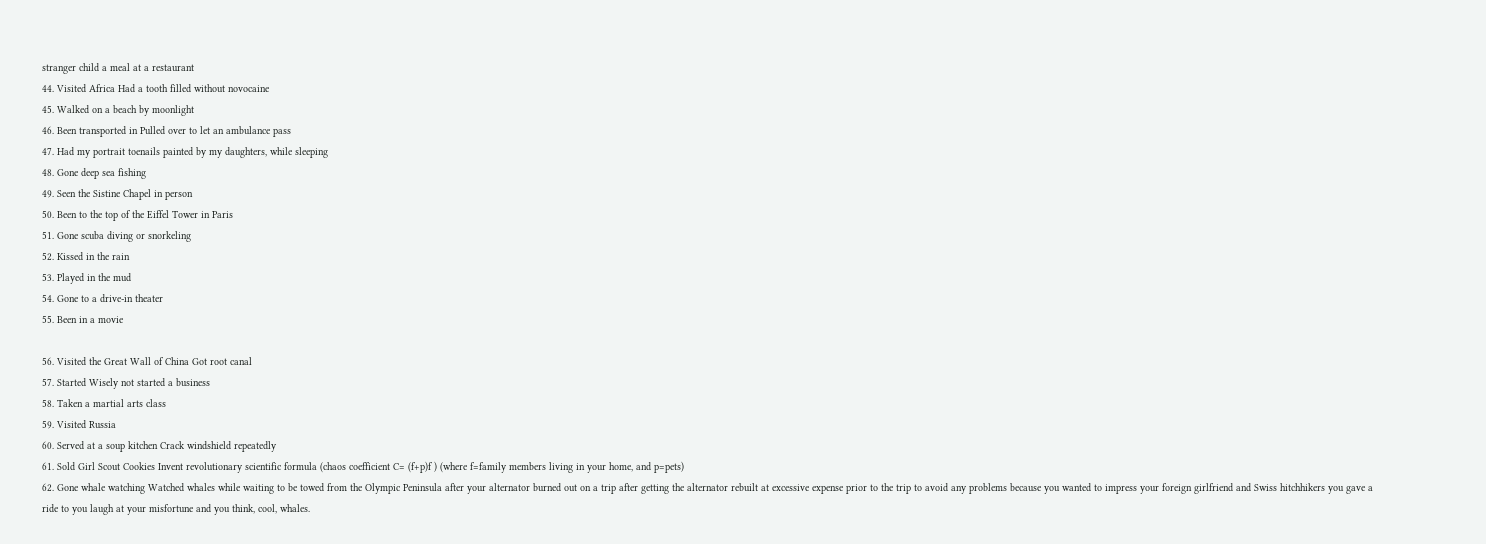stranger child a meal at a restaurant
44. Visited Africa Had a tooth filled without novocaine
45. Walked on a beach by moonlight
46. Been transported in Pulled over to let an ambulance pass
47. Had my portrait toenails painted by my daughters, while sleeping
48. Gone deep sea fishing
49. Seen the Sistine Chapel in person
50. Been to the top of the Eiffel Tower in Paris
51. Gone scuba diving or snorkeling
52. Kissed in the rain
53. Played in the mud
54. Gone to a drive-in theater
55. Been in a movie

56. Visited the Great Wall of China Got root canal
57. Started Wisely not started a business
58. Taken a martial arts class
59. Visited Russia
60. Served at a soup kitchen Crack windshield repeatedly
61. Sold Girl Scout Cookies Invent revolutionary scientific formula (chaos coefficient C= (f+p)f ) (where f=family members living in your home, and p=pets)
62. Gone whale watching Watched whales while waiting to be towed from the Olympic Peninsula after your alternator burned out on a trip after getting the alternator rebuilt at excessive expense prior to the trip to avoid any problems because you wanted to impress your foreign girlfriend and Swiss hitchhikers you gave a ride to you laugh at your misfortune and you think, cool, whales.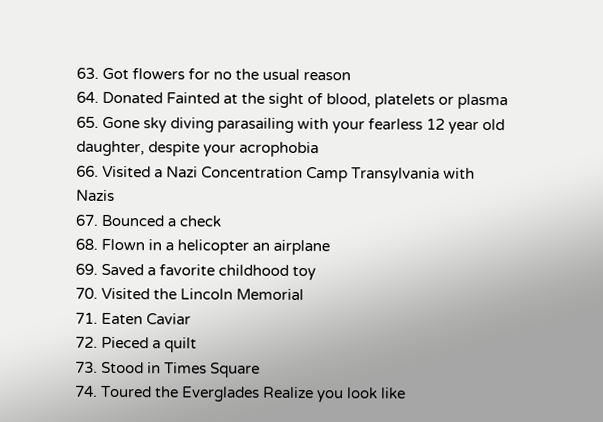63. Got flowers for no the usual reason
64. Donated Fainted at the sight of blood, platelets or plasma
65. Gone sky diving parasailing with your fearless 12 year old daughter, despite your acrophobia
66. Visited a Nazi Concentration Camp Transylvania with Nazis
67. Bounced a check
68. Flown in a helicopter an airplane
69. Saved a favorite childhood toy
70. Visited the Lincoln Memorial
71. Eaten Caviar
72. Pieced a quilt
73. Stood in Times Square
74. Toured the Everglades Realize you look like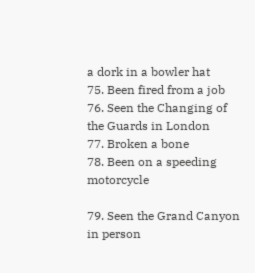a dork in a bowler hat
75. Been fired from a job
76. Seen the Changing of the Guards in London
77. Broken a bone
78. Been on a speeding motorcycle

79. Seen the Grand Canyon in person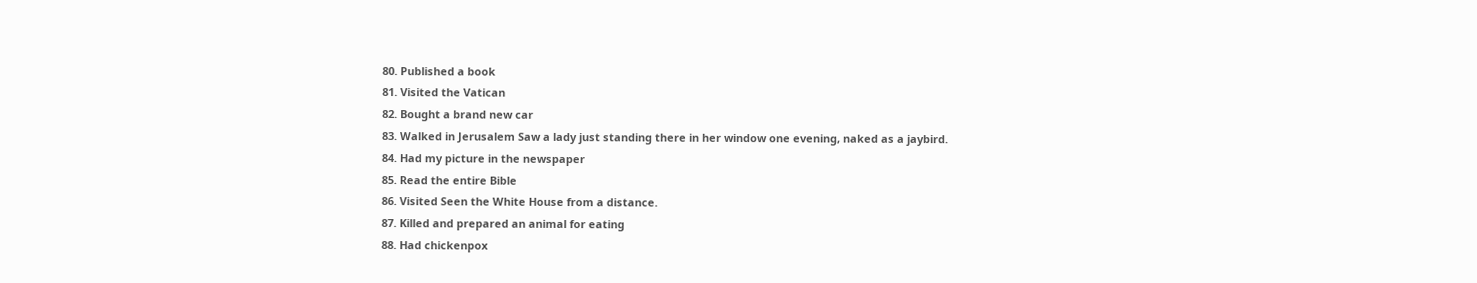80. Published a book
81. Visited the Vatican
82. Bought a brand new car
83. Walked in Jerusalem Saw a lady just standing there in her window one evening, naked as a jaybird.
84. Had my picture in the newspaper
85. Read the entire Bible
86. Visited Seen the White House from a distance.
87. Killed and prepared an animal for eating
88. Had chickenpox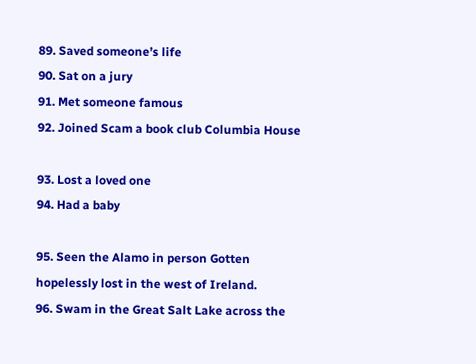89. Saved someone’s life
90. Sat on a jury
91. Met someone famous
92. Joined Scam a book club Columbia House

93. Lost a loved one
94. Had a baby

95. Seen the Alamo in person Gotten hopelessly lost in the west of Ireland.
96. Swam in the Great Salt Lake across the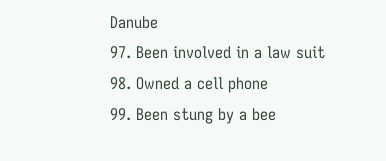Danube
97. Been involved in a law suit
98. Owned a cell phone
99. Been stung by a bee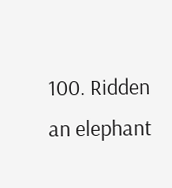100. Ridden an elephant